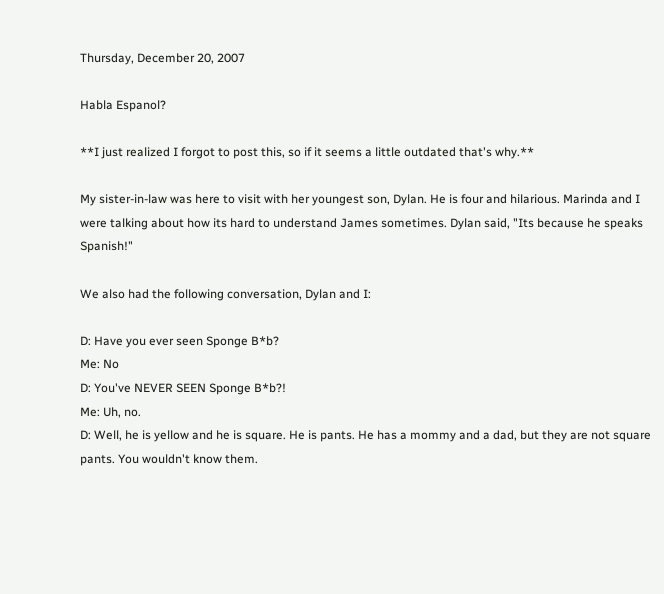Thursday, December 20, 2007

Habla Espanol?

**I just realized I forgot to post this, so if it seems a little outdated that's why.**

My sister-in-law was here to visit with her youngest son, Dylan. He is four and hilarious. Marinda and I were talking about how its hard to understand James sometimes. Dylan said, "Its because he speaks Spanish!"

We also had the following conversation, Dylan and I:

D: Have you ever seen Sponge B*b?
Me: No
D: You've NEVER SEEN Sponge B*b?!
Me: Uh, no.
D: Well, he is yellow and he is square. He is pants. He has a mommy and a dad, but they are not square pants. You wouldn't know them.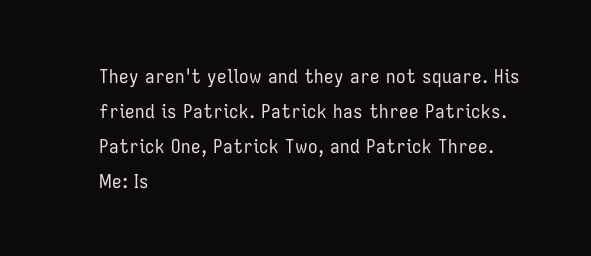They aren't yellow and they are not square. His friend is Patrick. Patrick has three Patricks. Patrick One, Patrick Two, and Patrick Three.
Me: Is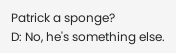Patrick a sponge?
D: No, he's something else.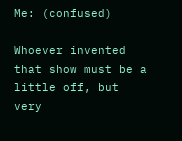Me: (confused)

Whoever invented that show must be a little off, but very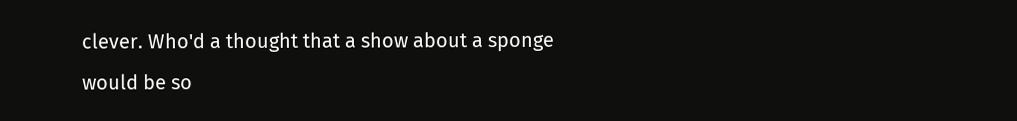clever. Who'd a thought that a show about a sponge would be so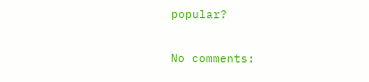popular?

No comments: